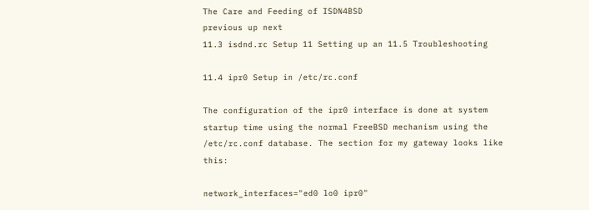The Care and Feeding of ISDN4BSD
previous up next
11.3 isdnd.rc Setup 11 Setting up an 11.5 Troubleshooting

11.4 ipr0 Setup in /etc/rc.conf

The configuration of the ipr0 interface is done at system startup time using the normal FreeBSD mechanism using the /etc/rc.conf database. The section for my gateway looks like this:

network_interfaces="ed0 lo0 ipr0"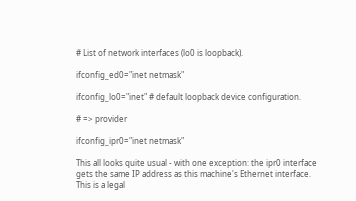# List of network interfaces (lo0 is loopback).

ifconfig_ed0="inet netmask"

ifconfig_lo0="inet" # default loopback device configuration.

# => provider

ifconfig_ipr0="inet netmask"

This all looks quite usual - with one exception: the ipr0 interface gets the same IP address as this machine's Ethernet interface. This is a legal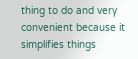thing to do and very convenient because it simplifies things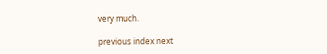very much.

previous index next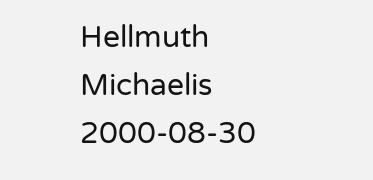Hellmuth Michaelis 2000-08-30